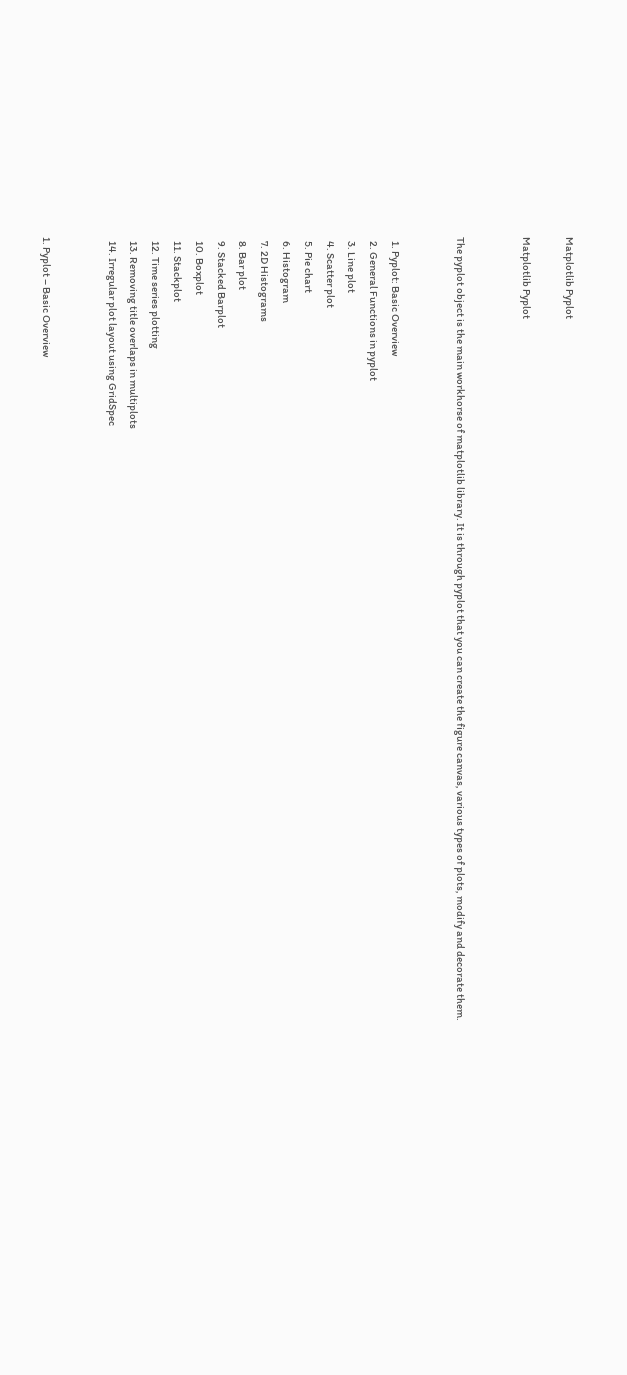Matplotlib Pyplot

Matplotlib Pyplot


The pyplot object is the main workhorse of matplotlib library. It is through pyplot that you can create the figure canvas, various types of plots, modify and decorate them.


  1. Pyplot: Basic Overview
  2. General Functions in pyplot
  3. Line plot
  4. Scatter plot
  5. Pie chart
  6. Histogram
  7. 2D Histograms
  8. Bar plot
  9. Stacked Barplot
  10. Boxplot
  11. Stackplot
  12. Time series plotting
  13. Removing title overlaps in multiplots
  14. Irregular plot layout using GridSpec


1. Pyplot – Basic Overview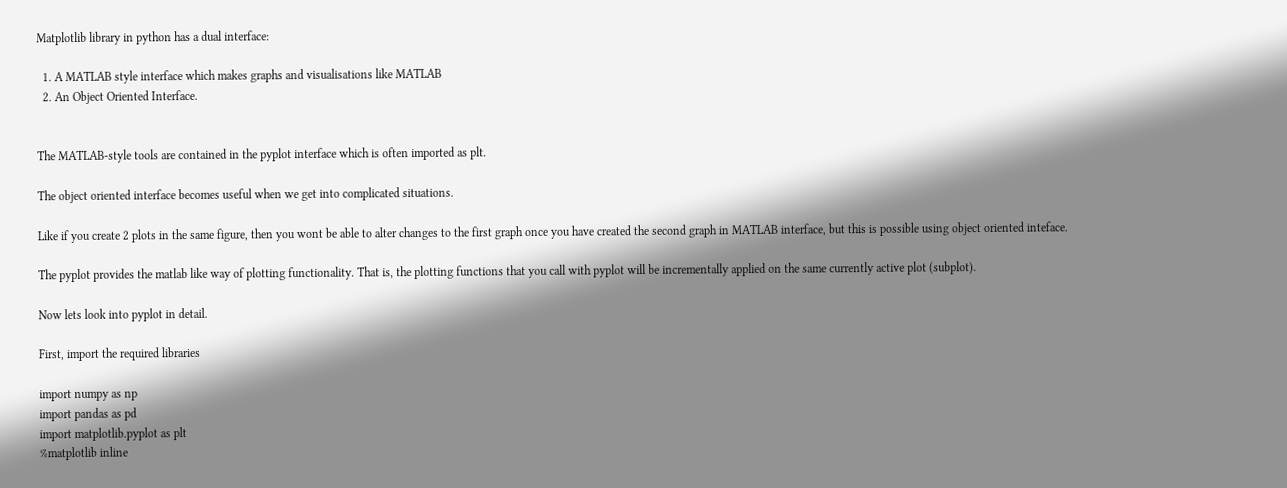Matplotlib library in python has a dual interface:

  1. A MATLAB style interface which makes graphs and visualisations like MATLAB
  2. An Object Oriented Interface.


The MATLAB-style tools are contained in the pyplot interface which is often imported as plt.

The object oriented interface becomes useful when we get into complicated situations.

Like if you create 2 plots in the same figure, then you wont be able to alter changes to the first graph once you have created the second graph in MATLAB interface, but this is possible using object oriented inteface.

The pyplot provides the matlab like way of plotting functionality. That is, the plotting functions that you call with pyplot will be incrementally applied on the same currently active plot (subplot).

Now lets look into pyplot in detail.

First, import the required libraries

import numpy as np
import pandas as pd
import matplotlib.pyplot as plt
%matplotlib inline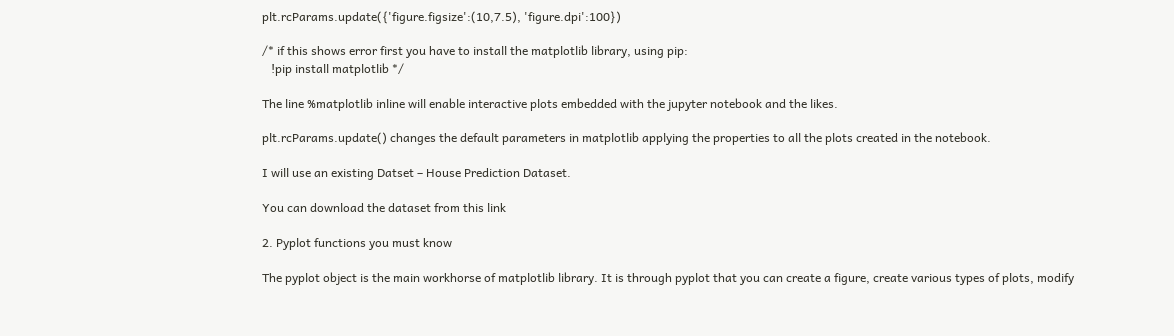plt.rcParams.update({'figure.figsize':(10,7.5), 'figure.dpi':100})

/* if this shows error first you have to install the matplotlib library, using pip:
   !pip install matplotlib */

The line %matplotlib inline will enable interactive plots embedded with the jupyter notebook and the likes.

plt.rcParams.update() changes the default parameters in matplotlib applying the properties to all the plots created in the notebook.

I will use an existing Datset – House Prediction Dataset.

You can download the dataset from this link

2. Pyplot functions you must know

The pyplot object is the main workhorse of matplotlib library. It is through pyplot that you can create a figure, create various types of plots, modify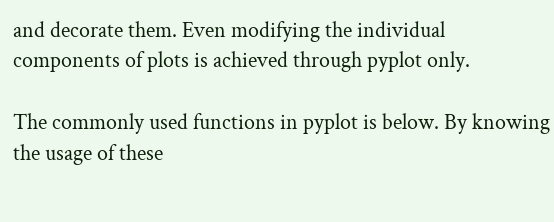and decorate them. Even modifying the individual components of plots is achieved through pyplot only.

The commonly used functions in pyplot is below. By knowing the usage of these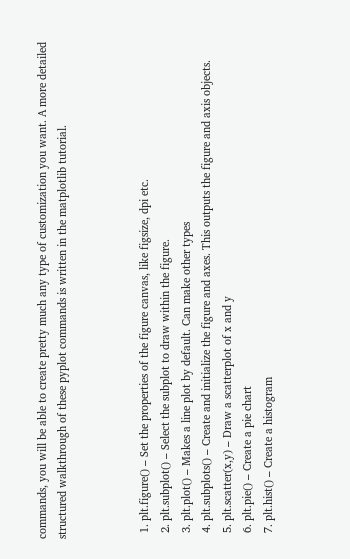commands, you will be able to create pretty much any type of customization you want. A more detailed structured walkthrough of these pyplot commands is written in the matplotlib tutorial.



  1. plt.figure() – Set the properties of the figure canvas, like figsize, dpi etc.
  2. plt.subplot() – Select the subplot to draw within the figure.
  3. plt.plot() – Makes a line plot by default. Can make other types
  4. plt.subplots() – Create and initialize the figure and axes. This outputs the figure and axis objects.
  5. plt.scatter(x,y) – Draw a scatterplot of x and y
  6. plt.pie() – Create a pie chart
  7. plt.hist() – Create a histogram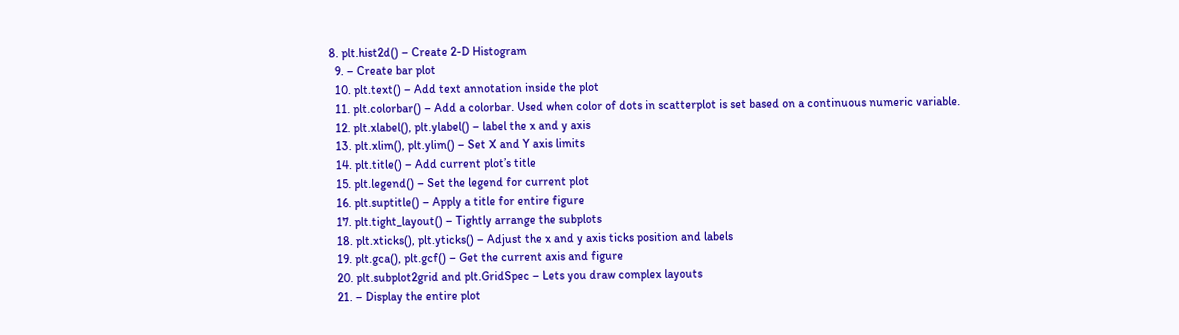8. plt.hist2d() – Create 2-D Histogram
  9. – Create bar plot
  10. plt.text() – Add text annotation inside the plot
  11. plt.colorbar() – Add a colorbar. Used when color of dots in scatterplot is set based on a continuous numeric variable.
  12. plt.xlabel(), plt.ylabel() – label the x and y axis
  13. plt.xlim(), plt.ylim() – Set X and Y axis limits
  14. plt.title() – Add current plot’s title
  15. plt.legend() – Set the legend for current plot
  16. plt.suptitle() – Apply a title for entire figure
  17. plt.tight_layout() – Tightly arrange the subplots
  18. plt.xticks(), plt.yticks() – Adjust the x and y axis ticks position and labels
  19. plt.gca(), plt.gcf() – Get the current axis and figure
  20. plt.subplot2grid and plt.GridSpec – Lets you draw complex layouts
  21. – Display the entire plot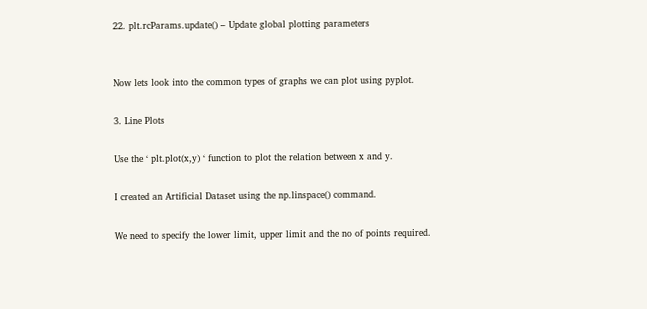22. plt.rcParams.update() – Update global plotting parameters


Now lets look into the common types of graphs we can plot using pyplot.

3. Line Plots

Use the ‘ plt.plot(x,y) ‘ function to plot the relation between x and y.

I created an Artificial Dataset using the np.linspace() command.

We need to specify the lower limit, upper limit and the no of points required.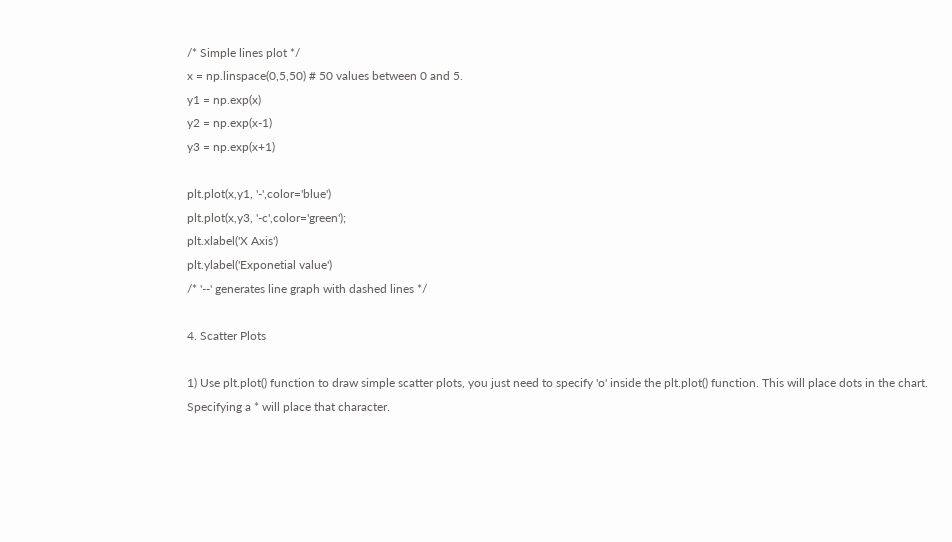/* Simple lines plot */
x = np.linspace(0,5,50) # 50 values between 0 and 5.
y1 = np.exp(x)
y2 = np.exp(x-1)
y3 = np.exp(x+1)

plt.plot(x,y1, '-',color='blue')
plt.plot(x,y3, '-c',color='green');
plt.xlabel('X Axis')
plt.ylabel('Exponetial value')
/* '--' generates line graph with dashed lines */

4. Scatter Plots

1) Use plt.plot() function to draw simple scatter plots, you just need to specify 'o' inside the plt.plot() function. This will place dots in the chart. Specifying a * will place that character.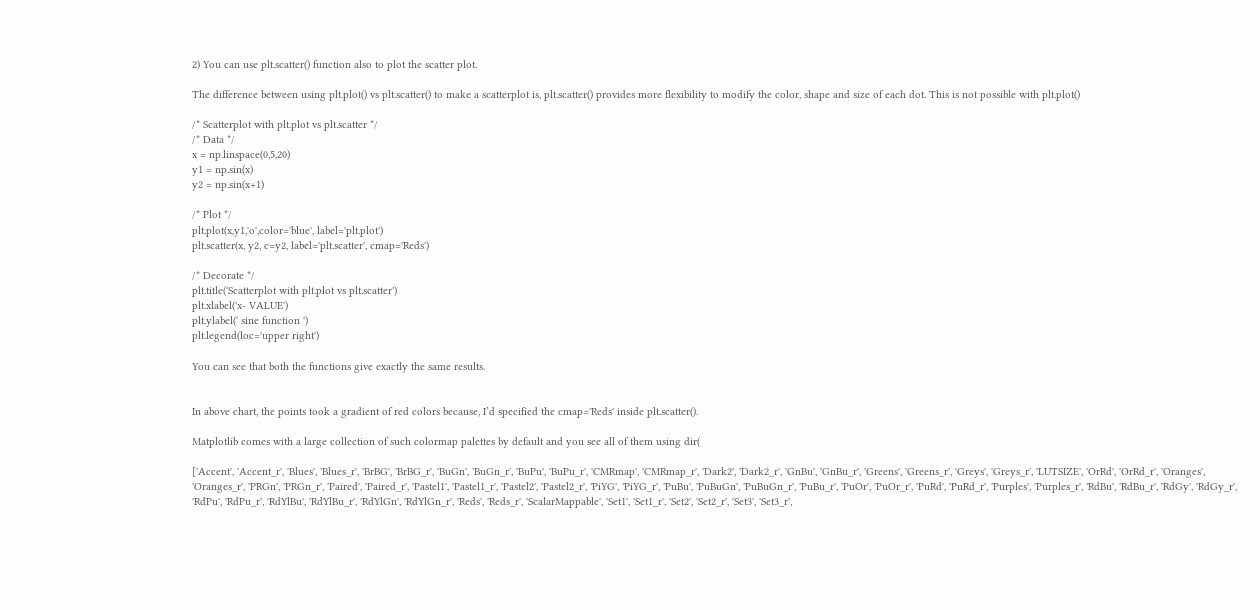2) You can use plt.scatter() function also to plot the scatter plot.

The difference between using plt.plot() vs plt.scatter() to make a scatterplot is, plt.scatter() provides more flexibility to modify the color, shape and size of each dot. This is not possible with plt.plot()

/* Scatterplot with plt.plot vs plt.scatter */
/* Data */
x = np.linspace(0,5,20)
y1 = np.sin(x)
y2 = np.sin(x+1)

/* Plot */
plt.plot(x,y1,'o',color='blue', label='plt.plot')
plt.scatter(x, y2, c=y2, label='plt.scatter', cmap='Reds')

/* Decorate */
plt.title('Scatterplot with plt.plot vs plt.scatter')
plt.xlabel('x- VALUE')
plt.ylabel(' sine function ')
plt.legend(loc='upper right')

You can see that both the functions give exactly the same results.


In above chart, the points took a gradient of red colors because, I’d specified the cmap='Reds' inside plt.scatter().

Matplotlib comes with a large collection of such colormap palettes by default and you see all of them using dir(

['Accent', 'Accent_r', 'Blues', 'Blues_r', 'BrBG', 'BrBG_r', 'BuGn', 'BuGn_r', 'BuPu', 'BuPu_r', 'CMRmap', 'CMRmap_r', 'Dark2', 'Dark2_r', 'GnBu', 'GnBu_r', 'Greens', 'Greens_r', 'Greys', 'Greys_r', 'LUTSIZE', 'OrRd', 'OrRd_r', 'Oranges', 'Oranges_r', 'PRGn', 'PRGn_r', 'Paired', 'Paired_r', 'Pastel1', 'Pastel1_r', 'Pastel2', 'Pastel2_r', 'PiYG', 'PiYG_r', 'PuBu', 'PuBuGn', 'PuBuGn_r', 'PuBu_r', 'PuOr', 'PuOr_r', 'PuRd', 'PuRd_r', 'Purples', 'Purples_r', 'RdBu', 'RdBu_r', 'RdGy', 'RdGy_r', 'RdPu', 'RdPu_r', 'RdYlBu', 'RdYlBu_r', 'RdYlGn', 'RdYlGn_r', 'Reds', 'Reds_r', 'ScalarMappable', 'Set1', 'Set1_r', 'Set2', 'Set2_r', 'Set3', 'Set3_r',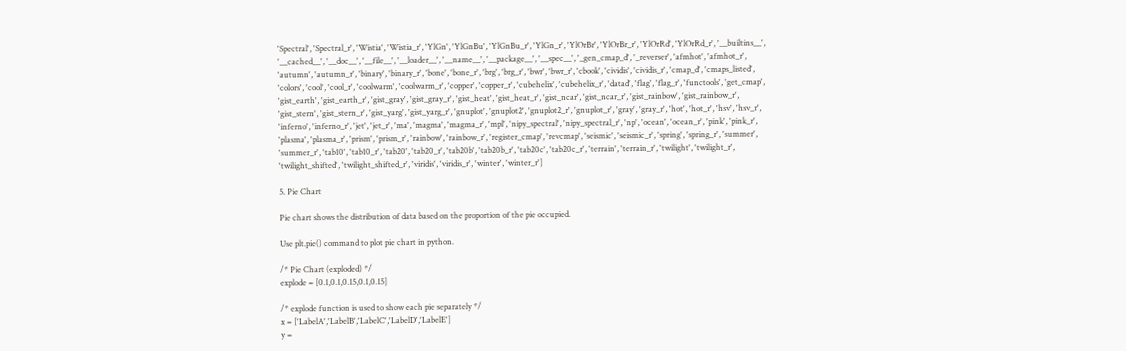'Spectral', 'Spectral_r', 'Wistia', 'Wistia_r', 'YlGn', 'YlGnBu', 'YlGnBu_r', 'YlGn_r', 'YlOrBr', 'YlOrBr_r', 'YlOrRd', 'YlOrRd_r', '__builtins__', '__cached__', '__doc__', '__file__', '__loader__', '__name__', '__package__', '__spec__', '_gen_cmap_d', '_reverser', 'afmhot', 'afmhot_r', 'autumn', 'autumn_r', 'binary', 'binary_r', 'bone', 'bone_r', 'brg', 'brg_r', 'bwr', 'bwr_r', 'cbook', 'cividis', 'cividis_r', 'cmap_d', 'cmaps_listed', 'colors', 'cool', 'cool_r', 'coolwarm', 'coolwarm_r', 'copper', 'copper_r', 'cubehelix', 'cubehelix_r', 'datad', 'flag', 'flag_r', 'functools', 'get_cmap', 'gist_earth', 'gist_earth_r', 'gist_gray', 'gist_gray_r', 'gist_heat', 'gist_heat_r', 'gist_ncar', 'gist_ncar_r', 'gist_rainbow', 'gist_rainbow_r', 'gist_stern', 'gist_stern_r', 'gist_yarg', 'gist_yarg_r', 'gnuplot', 'gnuplot2', 'gnuplot2_r', 'gnuplot_r', 'gray', 'gray_r', 'hot', 'hot_r', 'hsv', 'hsv_r', 'inferno', 'inferno_r', 'jet', 'jet_r', 'ma', 'magma', 'magma_r', 'mpl', 'nipy_spectral', 'nipy_spectral_r', 'np', 'ocean', 'ocean_r', 'pink', 'pink_r', 'plasma', 'plasma_r', 'prism', 'prism_r', 'rainbow', 'rainbow_r', 'register_cmap', 'revcmap', 'seismic', 'seismic_r', 'spring', 'spring_r', 'summer', 'summer_r', 'tab10', 'tab10_r', 'tab20', 'tab20_r', 'tab20b', 'tab20b_r', 'tab20c', 'tab20c_r', 'terrain', 'terrain_r', 'twilight', 'twilight_r', 'twilight_shifted', 'twilight_shifted_r', 'viridis', 'viridis_r', 'winter', 'winter_r']

5. Pie Chart

Pie chart shows the distribution of data based on the proportion of the pie occupied.

Use plt.pie() command to plot pie chart in python.

/* Pie Chart (exploded) */
explode = [0.1,0.1,0.15,0.1,0.15]

/* explode function is used to show each pie separately */
x = ['LabelA','LabelB','LabelC','LabelD','LabelE']
y =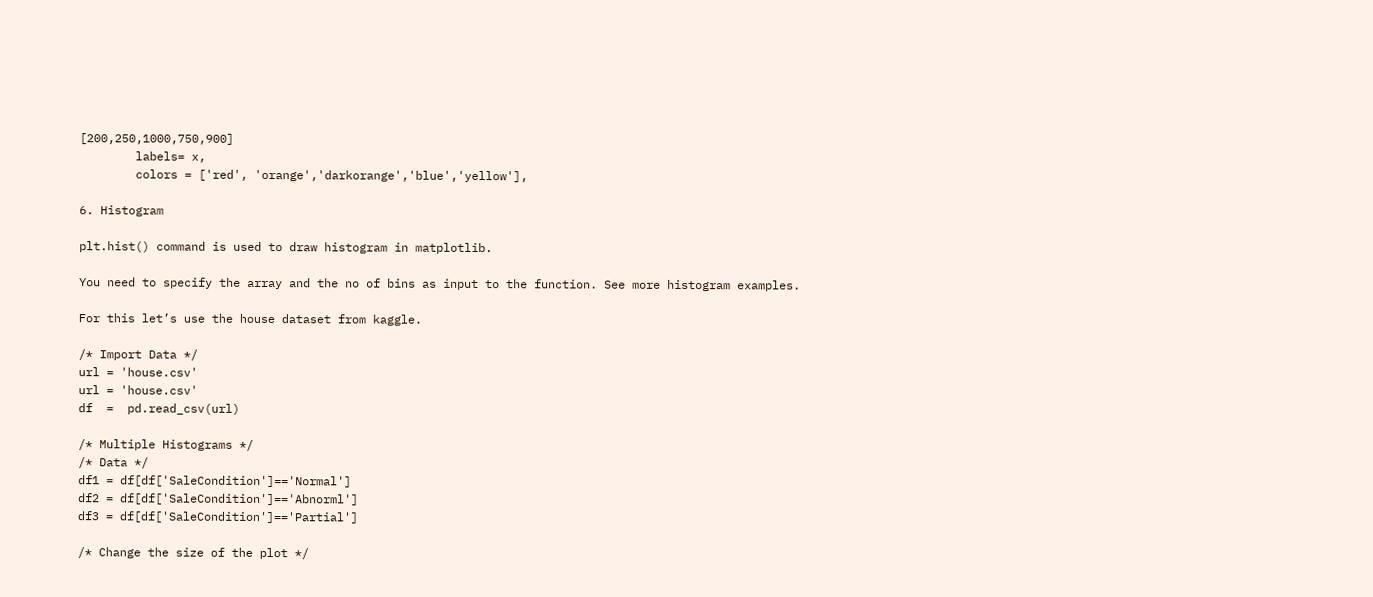[200,250,1000,750,900]
        labels= x,
        colors = ['red', 'orange','darkorange','blue','yellow'],

6. Histogram

plt.hist() command is used to draw histogram in matplotlib.

You need to specify the array and the no of bins as input to the function. See more histogram examples.

For this let’s use the house dataset from kaggle.

/* Import Data */
url = 'house.csv'
url = 'house.csv'
df  =  pd.read_csv(url)

/* Multiple Histograms */
/* Data */
df1 = df[df['SaleCondition']=='Normal']
df2 = df[df['SaleCondition']=='Abnorml']
df3 = df[df['SaleCondition']=='Partial']

/* Change the size of the plot */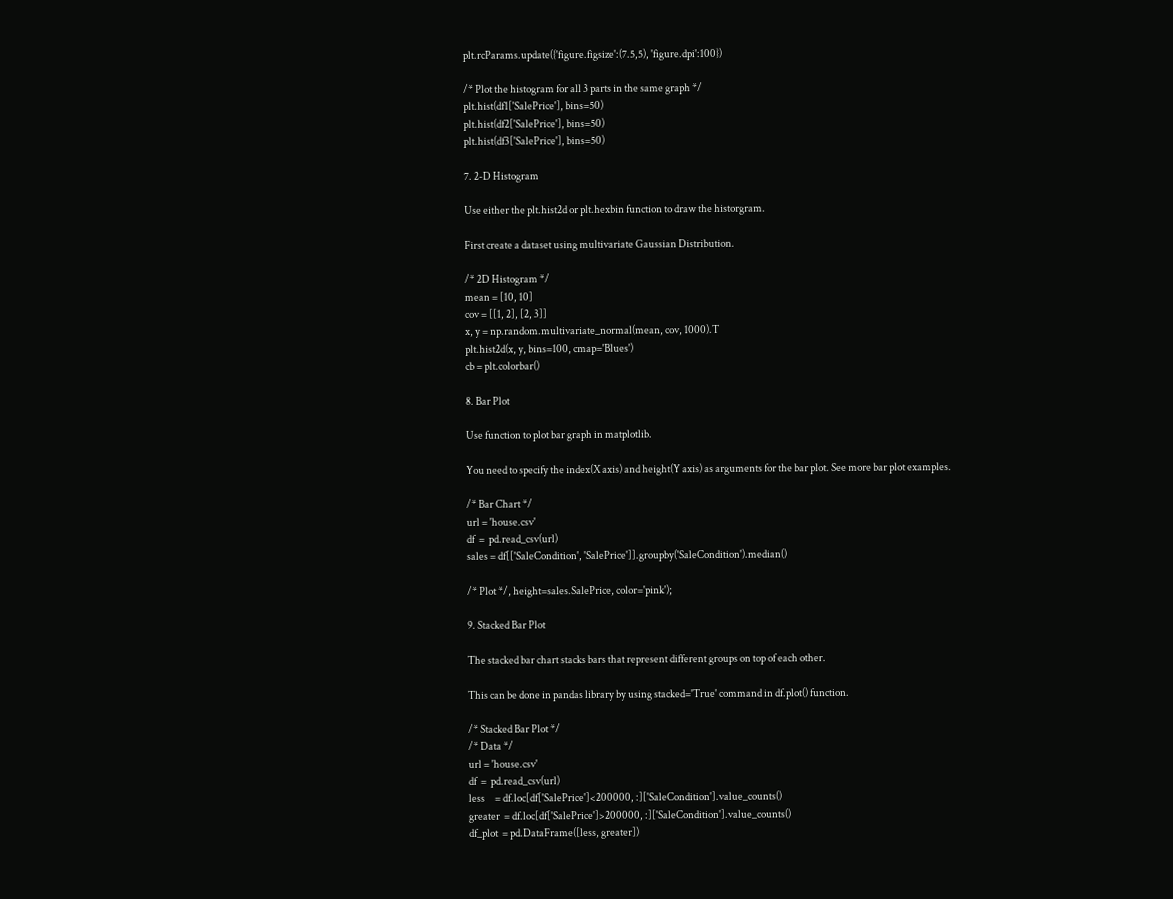plt.rcParams.update({'figure.figsize':(7.5,5), 'figure.dpi':100})

/* Plot the histogram for all 3 parts in the same graph */
plt.hist(df1['SalePrice'], bins=50)
plt.hist(df2['SalePrice'], bins=50)
plt.hist(df3['SalePrice'], bins=50)

7. 2-D Histogram

Use either the plt.hist2d or plt.hexbin function to draw the historgram.

First create a dataset using multivariate Gaussian Distribution.

/* 2D Histogram */
mean = [10, 10]
cov = [[1, 2], [2, 3]]
x, y = np.random.multivariate_normal(mean, cov, 1000).T
plt.hist2d(x, y, bins=100, cmap='Blues')
cb = plt.colorbar()

8. Bar Plot

Use function to plot bar graph in matplotlib.

You need to specify the index(X axis) and height(Y axis) as arguments for the bar plot. See more bar plot examples.

/* Bar Chart */
url = 'house.csv'
df  =  pd.read_csv(url)
sales = df[['SaleCondition', 'SalePrice']].groupby('SaleCondition').median()

/* Plot */, height=sales.SalePrice, color='pink');

9. Stacked Bar Plot

The stacked bar chart stacks bars that represent different groups on top of each other.

This can be done in pandas library by using stacked='True' command in df.plot() function.

/* Stacked Bar Plot */
/* Data */
url = 'house.csv'
df  =  pd.read_csv(url)
less     = df.loc[df['SalePrice']<200000, :]['SaleCondition'].value_counts()
greater  = df.loc[df['SalePrice']>200000, :]['SaleCondition'].value_counts()
df_plot  = pd.DataFrame([less, greater])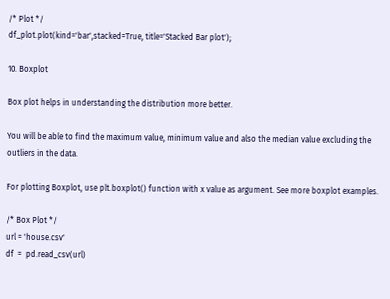/* Plot */
df_plot.plot(kind='bar',stacked=True, title='Stacked Bar plot');

10. Boxplot

Box plot helps in understanding the distribution more better.

You will be able to find the maximum value, minimum value and also the median value excluding the outliers in the data.

For plotting Boxplot, use plt.boxplot() function with x value as argument. See more boxplot examples.

/* Box Plot */
url = 'house.csv'
df  =  pd.read_csv(url)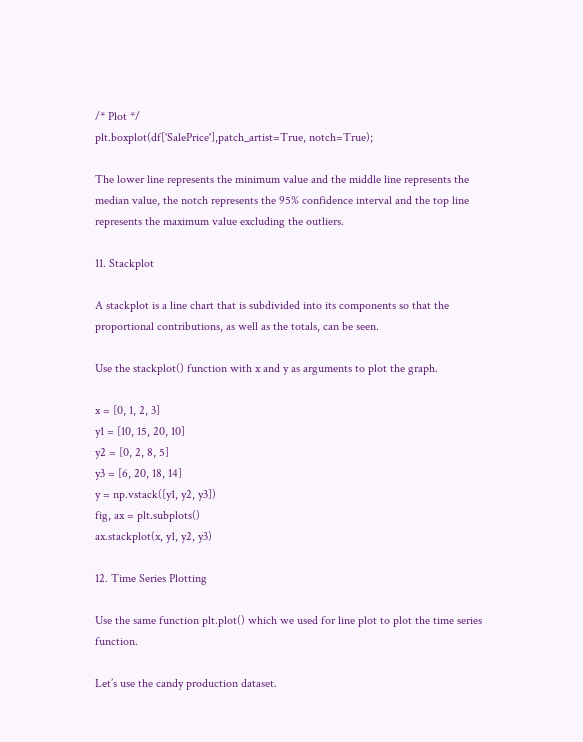/* Plot */
plt.boxplot(df['SalePrice'],patch_artist=True, notch=True);

The lower line represents the minimum value and the middle line represents the median value, the notch represents the 95% confidence interval and the top line represents the maximum value excluding the outliers.

11. Stackplot

A stackplot is a line chart that is subdivided into its components so that the proportional contributions, as well as the totals, can be seen.

Use the stackplot() function with x and y as arguments to plot the graph.

x = [0, 1, 2, 3]
y1 = [10, 15, 20, 10]
y2 = [0, 2, 8, 5]
y3 = [6, 20, 18, 14]
y = np.vstack([y1, y2, y3])
fig, ax = plt.subplots()
ax.stackplot(x, y1, y2, y3)

12. Time Series Plotting

Use the same function plt.plot() which we used for line plot to plot the time series function.

Let’s use the candy production dataset.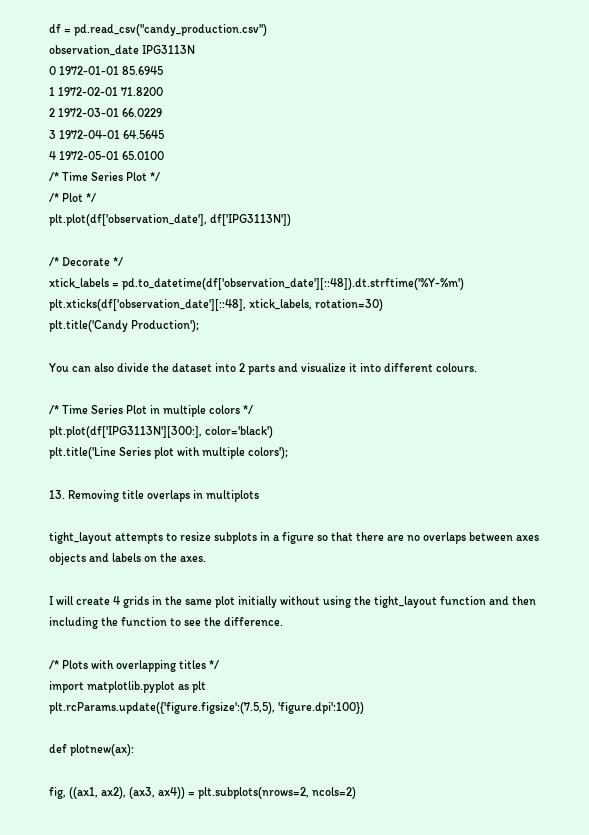df = pd.read_csv("candy_production.csv")
observation_date IPG3113N
0 1972-01-01 85.6945
1 1972-02-01 71.8200
2 1972-03-01 66.0229
3 1972-04-01 64.5645
4 1972-05-01 65.0100
/* Time Series Plot */
/* Plot */
plt.plot(df['observation_date'], df['IPG3113N'])

/* Decorate */
xtick_labels = pd.to_datetime(df['observation_date'][::48]).dt.strftime('%Y-%m')
plt.xticks(df['observation_date'][::48], xtick_labels, rotation=30)
plt.title('Candy Production');

You can also divide the dataset into 2 parts and visualize it into different colours.

/* Time Series Plot in multiple colors */
plt.plot(df['IPG3113N'][300:], color='black')
plt.title('Line Series plot with multiple colors');

13. Removing title overlaps in multiplots

tight_layout attempts to resize subplots in a figure so that there are no overlaps between axes objects and labels on the axes.

I will create 4 grids in the same plot initially without using the tight_layout function and then including the function to see the difference.

/* Plots with overlapping titles */
import matplotlib.pyplot as plt
plt.rcParams.update({'figure.figsize':(7.5,5), 'figure.dpi':100})

def plotnew(ax):

fig, ((ax1, ax2), (ax3, ax4)) = plt.subplots(nrows=2, ncols=2)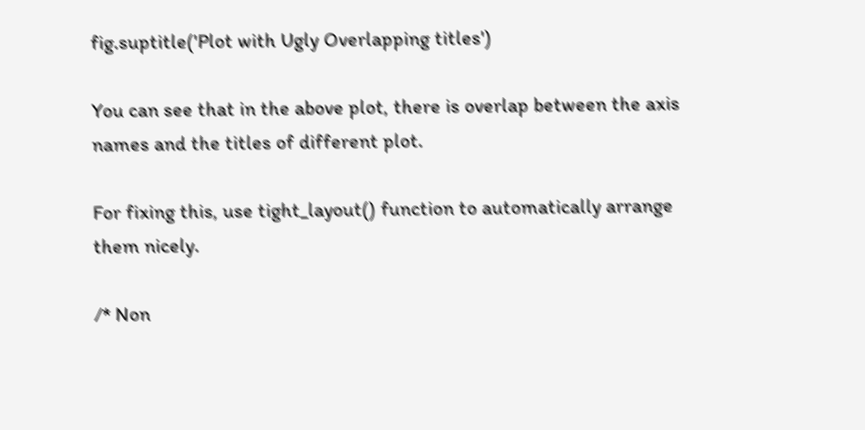fig.suptitle('Plot with Ugly Overlapping titles')

You can see that in the above plot, there is overlap between the axis names and the titles of different plot.

For fixing this, use tight_layout() function to automatically arrange them nicely.

/* Non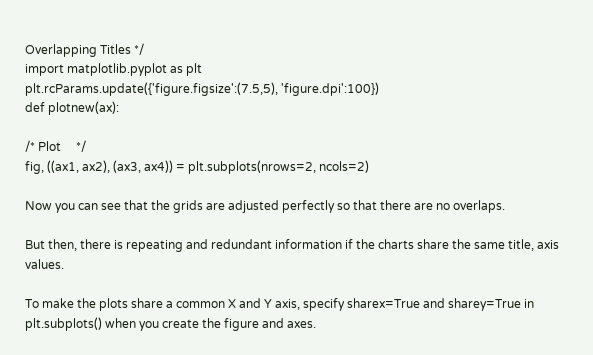Overlapping Titles */
import matplotlib.pyplot as plt
plt.rcParams.update({'figure.figsize':(7.5,5), 'figure.dpi':100})
def plotnew(ax):

/* Plot     */
fig, ((ax1, ax2), (ax3, ax4)) = plt.subplots(nrows=2, ncols=2)

Now you can see that the grids are adjusted perfectly so that there are no overlaps.

But then, there is repeating and redundant information if the charts share the same title, axis values.

To make the plots share a common X and Y axis, specify sharex=True and sharey=True in plt.subplots() when you create the figure and axes.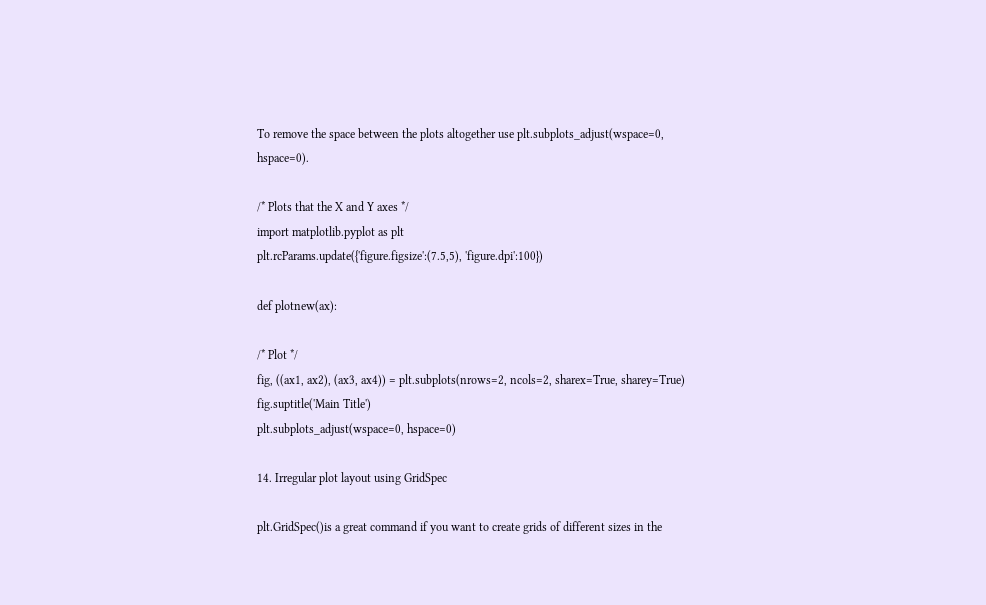To remove the space between the plots altogether use plt.subplots_adjust(wspace=0, hspace=0).

/* Plots that the X and Y axes */
import matplotlib.pyplot as plt
plt.rcParams.update({'figure.figsize':(7.5,5), 'figure.dpi':100})

def plotnew(ax):

/* Plot */
fig, ((ax1, ax2), (ax3, ax4)) = plt.subplots(nrows=2, ncols=2, sharex=True, sharey=True)
fig.suptitle('Main Title')
plt.subplots_adjust(wspace=0, hspace=0)

14. Irregular plot layout using GridSpec

plt.GridSpec()is a great command if you want to create grids of different sizes in the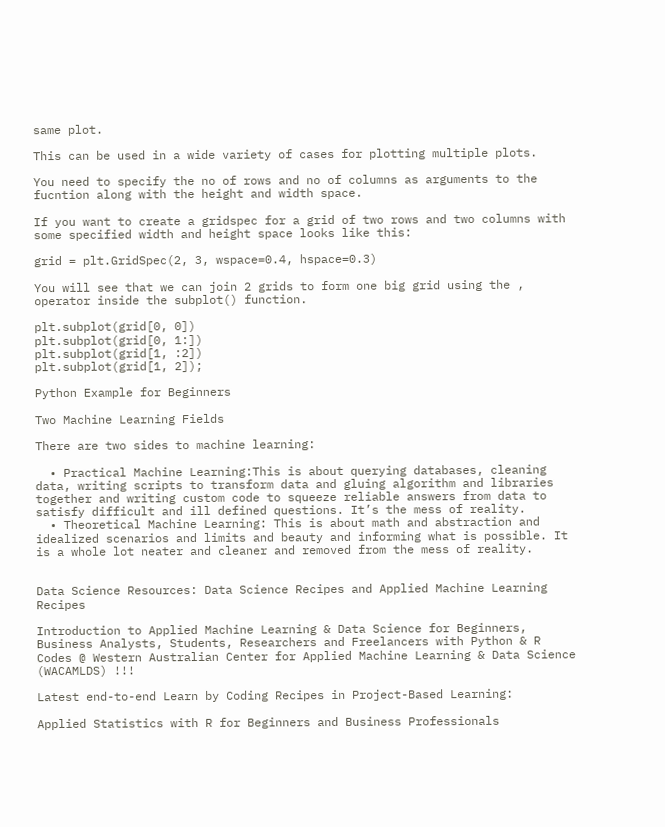same plot.

This can be used in a wide variety of cases for plotting multiple plots.

You need to specify the no of rows and no of columns as arguments to the fucntion along with the height and width space.

If you want to create a gridspec for a grid of two rows and two columns with some specified width and height space looks like this:

grid = plt.GridSpec(2, 3, wspace=0.4, hspace=0.3)

You will see that we can join 2 grids to form one big grid using the ,
operator inside the subplot() function.

plt.subplot(grid[0, 0])
plt.subplot(grid[0, 1:])
plt.subplot(grid[1, :2])
plt.subplot(grid[1, 2]);

Python Example for Beginners

Two Machine Learning Fields

There are two sides to machine learning:

  • Practical Machine Learning:This is about querying databases, cleaning data, writing scripts to transform data and gluing algorithm and libraries together and writing custom code to squeeze reliable answers from data to satisfy difficult and ill defined questions. It’s the mess of reality.
  • Theoretical Machine Learning: This is about math and abstraction and idealized scenarios and limits and beauty and informing what is possible. It is a whole lot neater and cleaner and removed from the mess of reality.


Data Science Resources: Data Science Recipes and Applied Machine Learning Recipes

Introduction to Applied Machine Learning & Data Science for Beginners, Business Analysts, Students, Researchers and Freelancers with Python & R Codes @ Western Australian Center for Applied Machine Learning & Data Science (WACAMLDS) !!!

Latest end-to-end Learn by Coding Recipes in Project-Based Learning:

Applied Statistics with R for Beginners and Business Professionals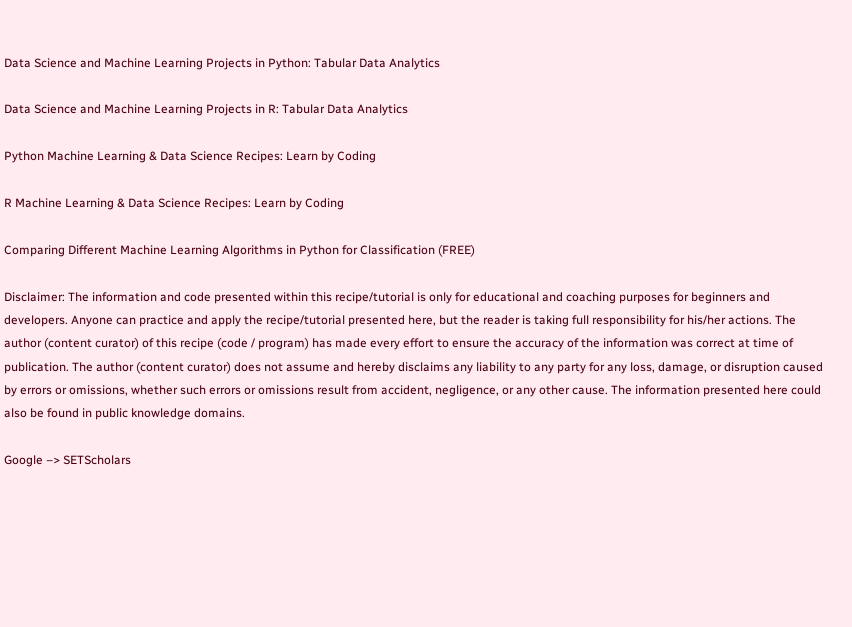Data Science and Machine Learning Projects in Python: Tabular Data Analytics

Data Science and Machine Learning Projects in R: Tabular Data Analytics

Python Machine Learning & Data Science Recipes: Learn by Coding

R Machine Learning & Data Science Recipes: Learn by Coding

Comparing Different Machine Learning Algorithms in Python for Classification (FREE)

Disclaimer: The information and code presented within this recipe/tutorial is only for educational and coaching purposes for beginners and developers. Anyone can practice and apply the recipe/tutorial presented here, but the reader is taking full responsibility for his/her actions. The author (content curator) of this recipe (code / program) has made every effort to ensure the accuracy of the information was correct at time of publication. The author (content curator) does not assume and hereby disclaims any liability to any party for any loss, damage, or disruption caused by errors or omissions, whether such errors or omissions result from accident, negligence, or any other cause. The information presented here could also be found in public knowledge domains.

Google –> SETScholars